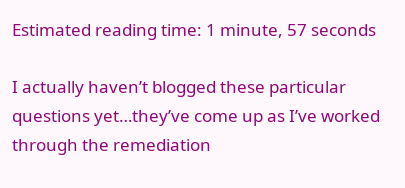Estimated reading time: 1 minute, 57 seconds

I actually haven’t blogged these particular questions yet…they’ve come up as I’ve worked through the remediation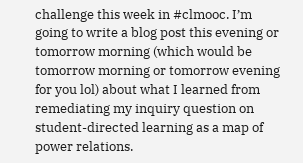challenge this week in #clmooc. I’m going to write a blog post this evening or tomorrow morning (which would be tomorrow morning or tomorrow evening for you lol) about what I learned from remediating my inquiry question on student-directed learning as a map of power relations.